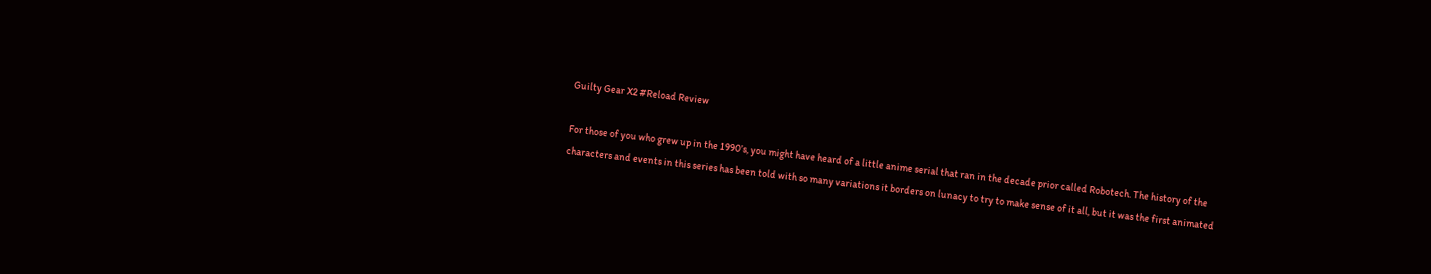Guilty Gear X2 #Reload Review

For those of you who grew up in the 1990’s, you might have heard of a little anime serial that ran in the decade prior called Robotech. The history of the characters and events in this series has been told with so many variations it borders on lunacy to try to make sense of it all, but it was the first animated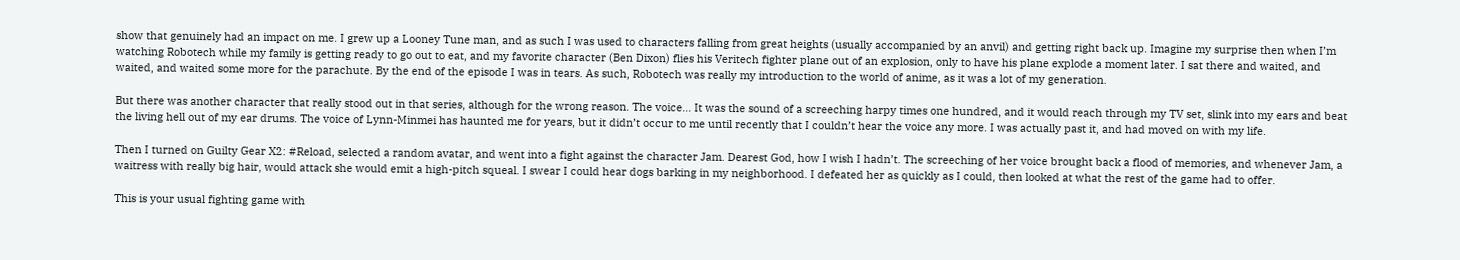show that genuinely had an impact on me. I grew up a Looney Tune man, and as such I was used to characters falling from great heights (usually accompanied by an anvil) and getting right back up. Imagine my surprise then when I’m watching Robotech while my family is getting ready to go out to eat, and my favorite character (Ben Dixon) flies his Veritech fighter plane out of an explosion, only to have his plane explode a moment later. I sat there and waited, and waited, and waited some more for the parachute. By the end of the episode I was in tears. As such, Robotech was really my introduction to the world of anime, as it was a lot of my generation.

But there was another character that really stood out in that series, although for the wrong reason. The voice… It was the sound of a screeching harpy times one hundred, and it would reach through my TV set, slink into my ears and beat the living hell out of my ear drums. The voice of Lynn-Minmei has haunted me for years, but it didn’t occur to me until recently that I couldn’t hear the voice any more. I was actually past it, and had moved on with my life.

Then I turned on Guilty Gear X2: #Reload, selected a random avatar, and went into a fight against the character Jam. Dearest God, how I wish I hadn’t. The screeching of her voice brought back a flood of memories, and whenever Jam, a waitress with really big hair, would attack she would emit a high-pitch squeal. I swear I could hear dogs barking in my neighborhood. I defeated her as quickly as I could, then looked at what the rest of the game had to offer.

This is your usual fighting game with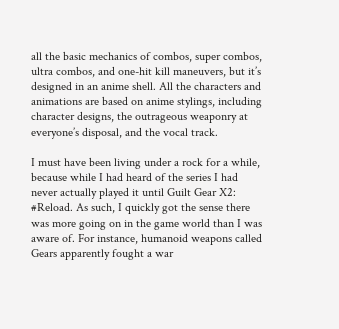all the basic mechanics of combos, super combos, ultra combos, and one-hit kill maneuvers, but it’s designed in an anime shell. All the characters and animations are based on anime stylings, including character designs, the outrageous weaponry at everyone’s disposal, and the vocal track.

I must have been living under a rock for a while, because while I had heard of the series I had never actually played it until Guilt Gear X2: #Reload. As such, I quickly got the sense there was more going on in the game world than I was aware of. For instance, humanoid weapons called Gears apparently fought a war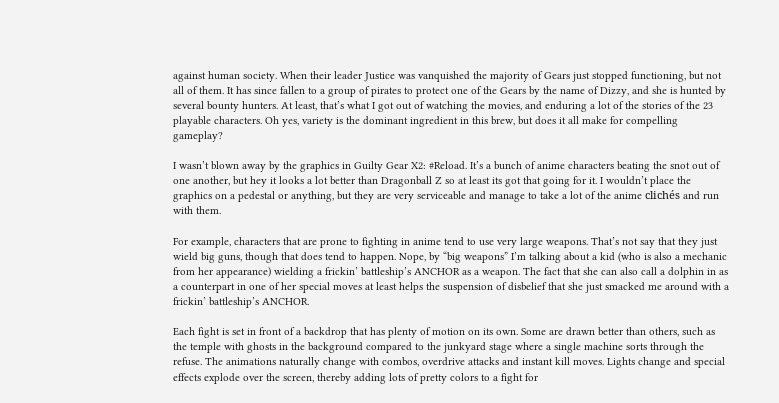against human society. When their leader Justice was vanquished the majority of Gears just stopped functioning, but not all of them. It has since fallen to a group of pirates to protect one of the Gears by the name of Dizzy, and she is hunted by several bounty hunters. At least, that’s what I got out of watching the movies, and enduring a lot of the stories of the 23 playable characters. Oh yes, variety is the dominant ingredient in this brew, but does it all make for compelling gameplay?

I wasn’t blown away by the graphics in Guilty Gear X2: #Reload. It’s a bunch of anime characters beating the snot out of one another, but hey it looks a lot better than Dragonball Z so at least its got that going for it. I wouldn’t place the graphics on a pedestal or anything, but they are very serviceable and manage to take a lot of the anime clichés and run with them.

For example, characters that are prone to fighting in anime tend to use very large weapons. That’s not say that they just wield big guns, though that does tend to happen. Nope, by “big weapons” I’m talking about a kid (who is also a mechanic from her appearance) wielding a frickin’ battleship’s ANCHOR as a weapon. The fact that she can also call a dolphin in as a counterpart in one of her special moves at least helps the suspension of disbelief that she just smacked me around with a frickin’ battleship’s ANCHOR.

Each fight is set in front of a backdrop that has plenty of motion on its own. Some are drawn better than others, such as the temple with ghosts in the background compared to the junkyard stage where a single machine sorts through the refuse. The animations naturally change with combos, overdrive attacks and instant kill moves. Lights change and special effects explode over the screen, thereby adding lots of pretty colors to a fight for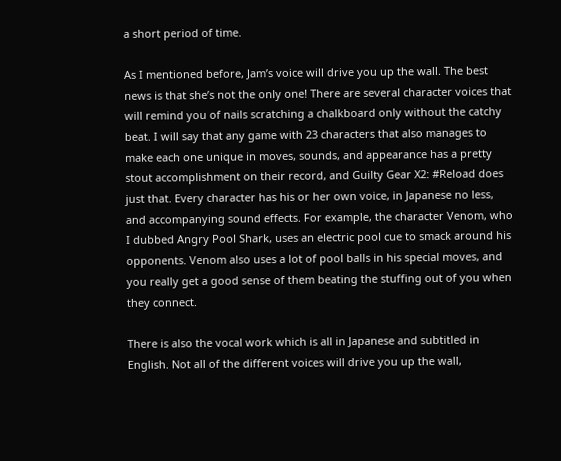a short period of time.

As I mentioned before, Jam’s voice will drive you up the wall. The best news is that she’s not the only one! There are several character voices that will remind you of nails scratching a chalkboard only without the catchy beat. I will say that any game with 23 characters that also manages to make each one unique in moves, sounds, and appearance has a pretty stout accomplishment on their record, and Guilty Gear X2: #Reload does just that. Every character has his or her own voice, in Japanese no less, and accompanying sound effects. For example, the character Venom, who I dubbed Angry Pool Shark, uses an electric pool cue to smack around his opponents. Venom also uses a lot of pool balls in his special moves, and you really get a good sense of them beating the stuffing out of you when they connect.

There is also the vocal work which is all in Japanese and subtitled in English. Not all of the different voices will drive you up the wall,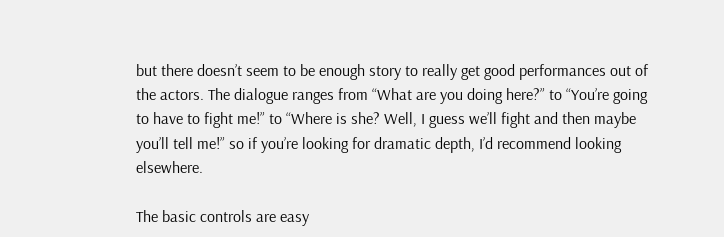but there doesn’t seem to be enough story to really get good performances out of the actors. The dialogue ranges from “What are you doing here?” to “You’re going to have to fight me!” to “Where is she? Well, I guess we’ll fight and then maybe you’ll tell me!” so if you’re looking for dramatic depth, I’d recommend looking elsewhere.

The basic controls are easy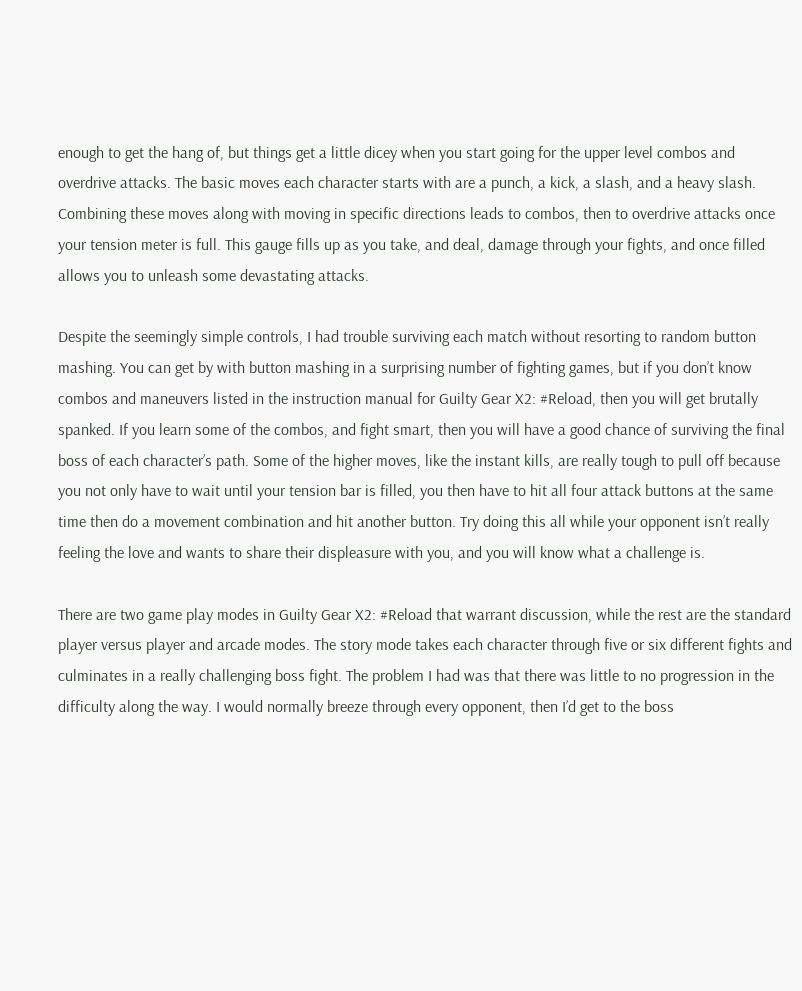enough to get the hang of, but things get a little dicey when you start going for the upper level combos and overdrive attacks. The basic moves each character starts with are a punch, a kick, a slash, and a heavy slash. Combining these moves along with moving in specific directions leads to combos, then to overdrive attacks once your tension meter is full. This gauge fills up as you take, and deal, damage through your fights, and once filled allows you to unleash some devastating attacks.

Despite the seemingly simple controls, I had trouble surviving each match without resorting to random button mashing. You can get by with button mashing in a surprising number of fighting games, but if you don’t know combos and maneuvers listed in the instruction manual for Guilty Gear X2: #Reload, then you will get brutally spanked. If you learn some of the combos, and fight smart, then you will have a good chance of surviving the final boss of each character’s path. Some of the higher moves, like the instant kills, are really tough to pull off because you not only have to wait until your tension bar is filled, you then have to hit all four attack buttons at the same time then do a movement combination and hit another button. Try doing this all while your opponent isn’t really feeling the love and wants to share their displeasure with you, and you will know what a challenge is.

There are two game play modes in Guilty Gear X2: #Reload that warrant discussion, while the rest are the standard player versus player and arcade modes. The story mode takes each character through five or six different fights and culminates in a really challenging boss fight. The problem I had was that there was little to no progression in the difficulty along the way. I would normally breeze through every opponent, then I’d get to the boss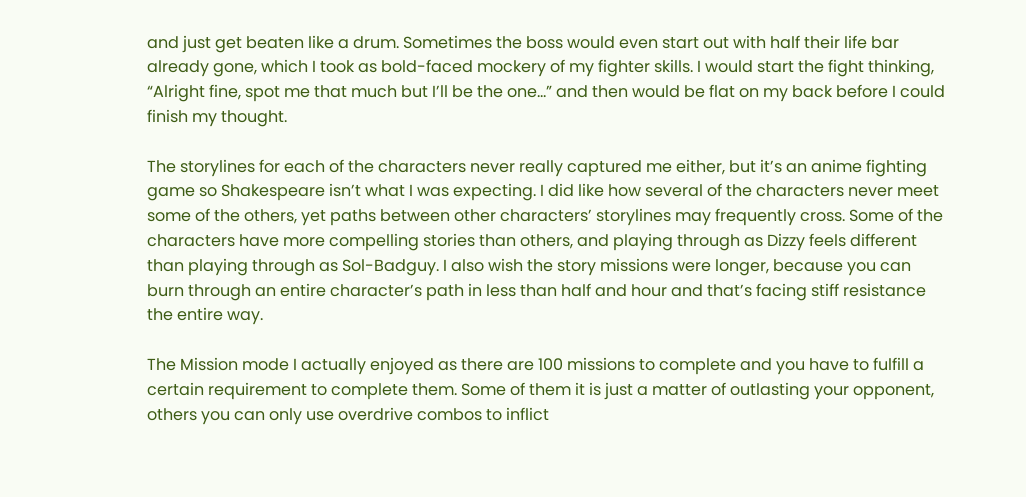and just get beaten like a drum. Sometimes the boss would even start out with half their life bar already gone, which I took as bold-faced mockery of my fighter skills. I would start the fight thinking, “Alright fine, spot me that much but I’ll be the one…” and then would be flat on my back before I could finish my thought.

The storylines for each of the characters never really captured me either, but it’s an anime fighting game so Shakespeare isn’t what I was expecting. I did like how several of the characters never meet some of the others, yet paths between other characters’ storylines may frequently cross. Some of the characters have more compelling stories than others, and playing through as Dizzy feels different than playing through as Sol-Badguy. I also wish the story missions were longer, because you can burn through an entire character’s path in less than half and hour and that’s facing stiff resistance the entire way.

The Mission mode I actually enjoyed as there are 100 missions to complete and you have to fulfill a certain requirement to complete them. Some of them it is just a matter of outlasting your opponent, others you can only use overdrive combos to inflict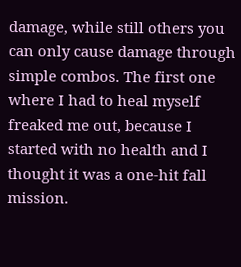damage, while still others you can only cause damage through simple combos. The first one where I had to heal myself freaked me out, because I started with no health and I thought it was a one-hit fall mission.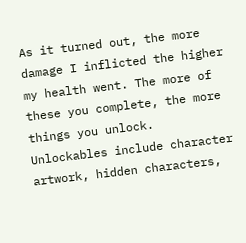As it turned out, the more damage I inflicted the higher my health went. The more of these you complete, the more things you unlock. Unlockables include character artwork, hidden characters,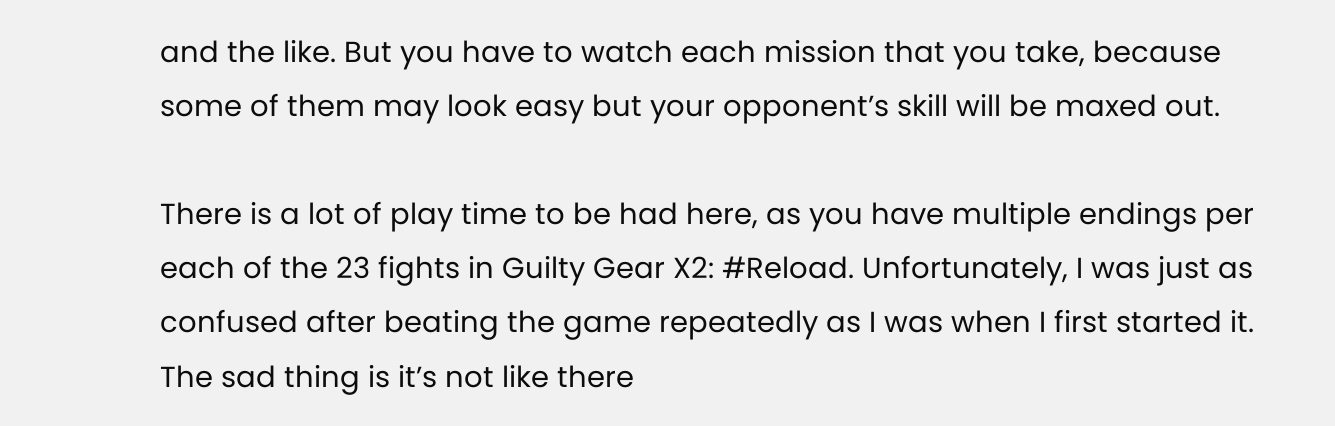and the like. But you have to watch each mission that you take, because some of them may look easy but your opponent’s skill will be maxed out.

There is a lot of play time to be had here, as you have multiple endings per each of the 23 fights in Guilty Gear X2: #Reload. Unfortunately, I was just as confused after beating the game repeatedly as I was when I first started it. The sad thing is it’s not like there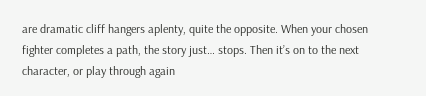are dramatic cliff hangers aplenty, quite the opposite. When your chosen fighter completes a path, the story just… stops. Then it’s on to the next character, or play through again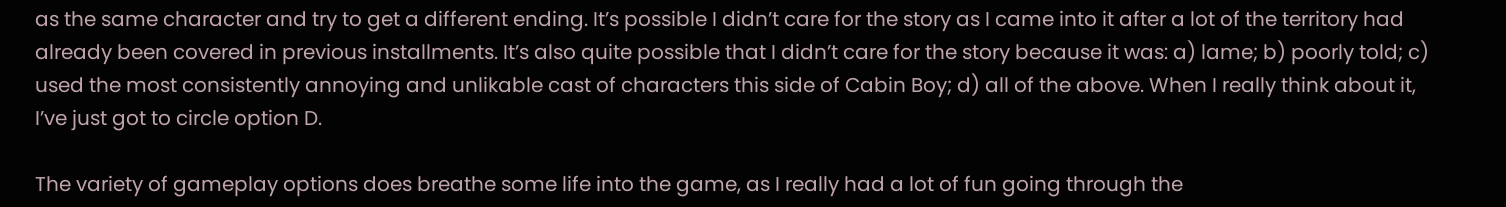as the same character and try to get a different ending. It’s possible I didn’t care for the story as I came into it after a lot of the territory had already been covered in previous installments. It’s also quite possible that I didn’t care for the story because it was: a) lame; b) poorly told; c) used the most consistently annoying and unlikable cast of characters this side of Cabin Boy; d) all of the above. When I really think about it, I’ve just got to circle option D.

The variety of gameplay options does breathe some life into the game, as I really had a lot of fun going through the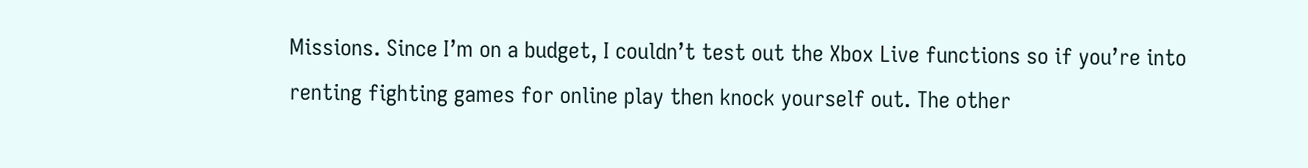Missions. Since I’m on a budget, I couldn’t test out the Xbox Live functions so if you’re into renting fighting games for online play then knock yourself out. The other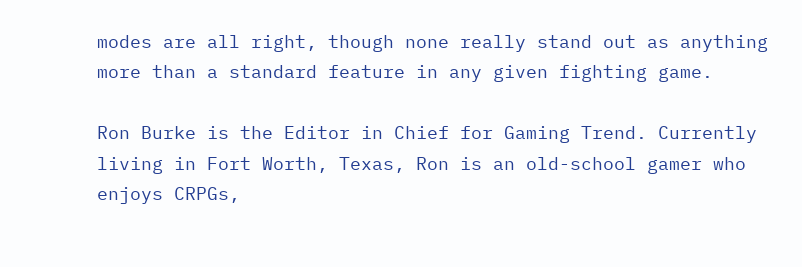modes are all right, though none really stand out as anything more than a standard feature in any given fighting game.

Ron Burke is the Editor in Chief for Gaming Trend. Currently living in Fort Worth, Texas, Ron is an old-school gamer who enjoys CRPGs,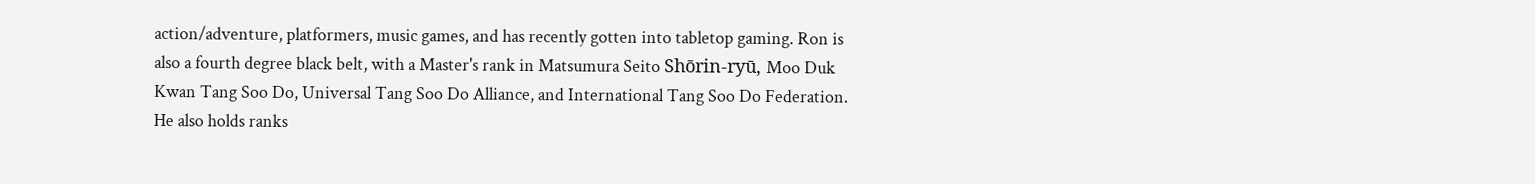action/adventure, platformers, music games, and has recently gotten into tabletop gaming. Ron is also a fourth degree black belt, with a Master's rank in Matsumura Seito Shōrin-ryū, Moo Duk Kwan Tang Soo Do, Universal Tang Soo Do Alliance, and International Tang Soo Do Federation. He also holds ranks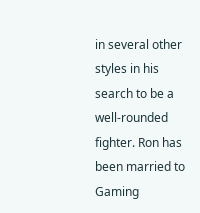in several other styles in his search to be a well-rounded fighter. Ron has been married to Gaming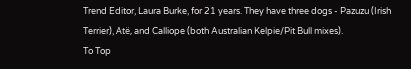Trend Editor, Laura Burke, for 21 years. They have three dogs - Pazuzu (Irish Terrier), Atë, and Calliope (both Australian Kelpie/Pit Bull mixes).
To Top